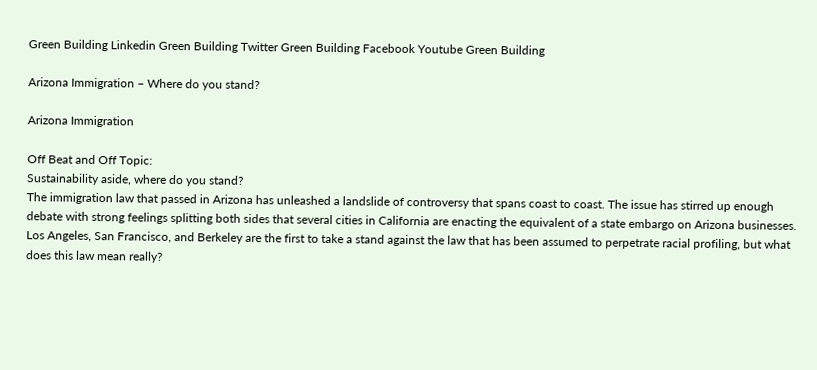Green Building Linkedin Green Building Twitter Green Building Facebook Youtube Green Building

Arizona Immigration – Where do you stand?

Arizona Immigration

Off Beat and Off Topic:
Sustainability aside, where do you stand?
The immigration law that passed in Arizona has unleashed a landslide of controversy that spans coast to coast. The issue has stirred up enough debate with strong feelings splitting both sides that several cities in California are enacting the equivalent of a state embargo on Arizona businesses. Los Angeles, San Francisco, and Berkeley are the first to take a stand against the law that has been assumed to perpetrate racial profiling, but what does this law mean really?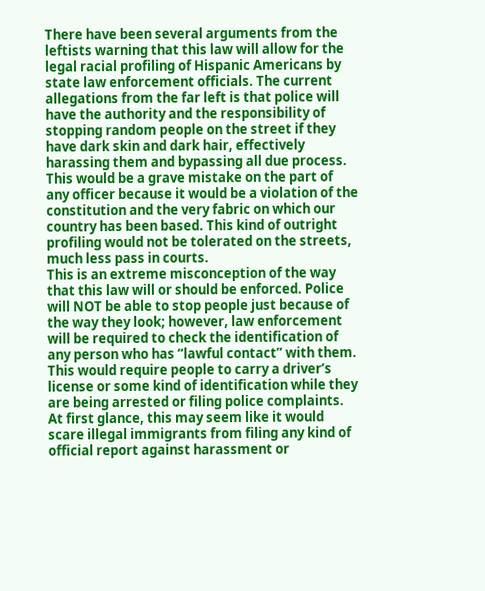There have been several arguments from the leftists warning that this law will allow for the legal racial profiling of Hispanic Americans by state law enforcement officials. The current allegations from the far left is that police will have the authority and the responsibility of stopping random people on the street if they have dark skin and dark hair, effectively harassing them and bypassing all due process. This would be a grave mistake on the part of any officer because it would be a violation of the constitution and the very fabric on which our country has been based. This kind of outright profiling would not be tolerated on the streets, much less pass in courts.
This is an extreme misconception of the way that this law will or should be enforced. Police will NOT be able to stop people just because of the way they look; however, law enforcement will be required to check the identification of any person who has “lawful contact” with them. This would require people to carry a driver’s license or some kind of identification while they are being arrested or filing police complaints. At first glance, this may seem like it would scare illegal immigrants from filing any kind of official report against harassment or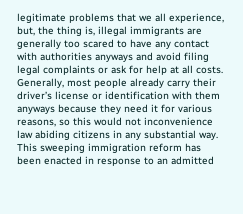legitimate problems that we all experience, but, the thing is, illegal immigrants are generally too scared to have any contact with authorities anyways and avoid filing legal complaints or ask for help at all costs. Generally, most people already carry their driver’s license or identification with them anyways because they need it for various reasons, so this would not inconvenience law abiding citizens in any substantial way.
This sweeping immigration reform has been enacted in response to an admitted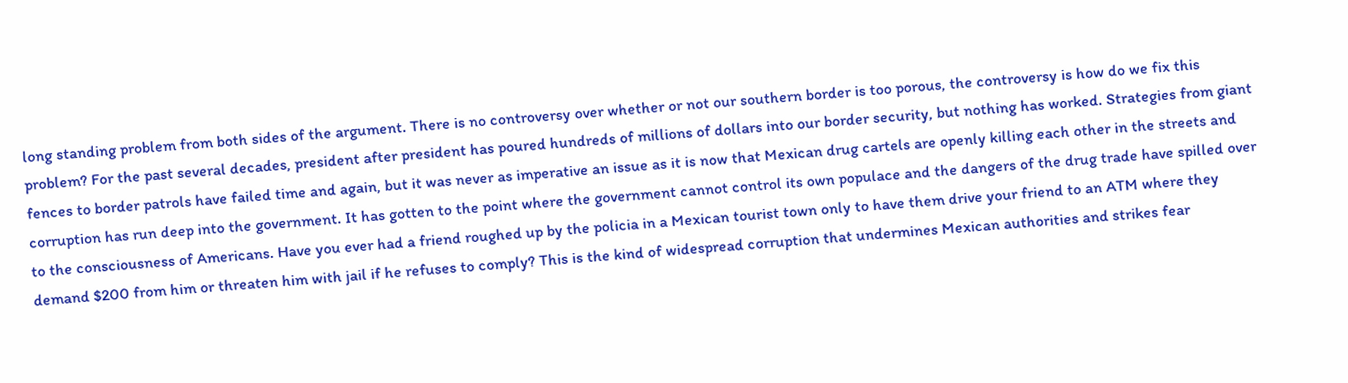long standing problem from both sides of the argument. There is no controversy over whether or not our southern border is too porous, the controversy is how do we fix this problem? For the past several decades, president after president has poured hundreds of millions of dollars into our border security, but nothing has worked. Strategies from giant fences to border patrols have failed time and again, but it was never as imperative an issue as it is now that Mexican drug cartels are openly killing each other in the streets and corruption has run deep into the government. It has gotten to the point where the government cannot control its own populace and the dangers of the drug trade have spilled over to the consciousness of Americans. Have you ever had a friend roughed up by the policia in a Mexican tourist town only to have them drive your friend to an ATM where they demand $200 from him or threaten him with jail if he refuses to comply? This is the kind of widespread corruption that undermines Mexican authorities and strikes fear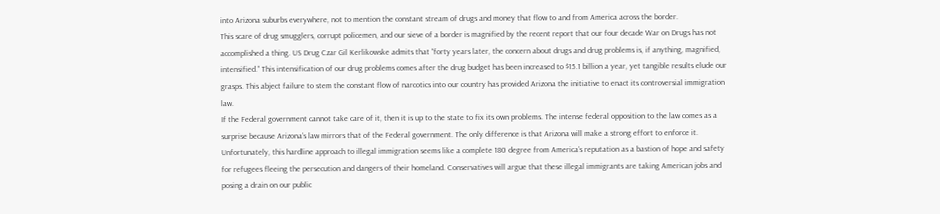into Arizona suburbs everywhere, not to mention the constant stream of drugs and money that flow to and from America across the border.
This scare of drug smugglers, corrupt policemen, and our sieve of a border is magnified by the recent report that our four decade War on Drugs has not accomplished a thing. US Drug Czar Gil Kerlikowske admits that “forty years later, the concern about drugs and drug problems is, if anything, magnified, intensified.” This intensification of our drug problems comes after the drug budget has been increased to $15.1 billion a year, yet tangible results elude our grasps. This abject failure to stem the constant flow of narcotics into our country has provided Arizona the initiative to enact its controversial immigration law.
If the Federal government cannot take care of it, then it is up to the state to fix its own problems. The intense federal opposition to the law comes as a surprise because Arizona’s law mirrors that of the Federal government. The only difference is that Arizona will make a strong effort to enforce it. Unfortunately, this hardline approach to illegal immigration seems like a complete 180 degree from America’s reputation as a bastion of hope and safety for refugees fleeing the persecution and dangers of their homeland. Conservatives will argue that these illegal immigrants are taking American jobs and posing a drain on our public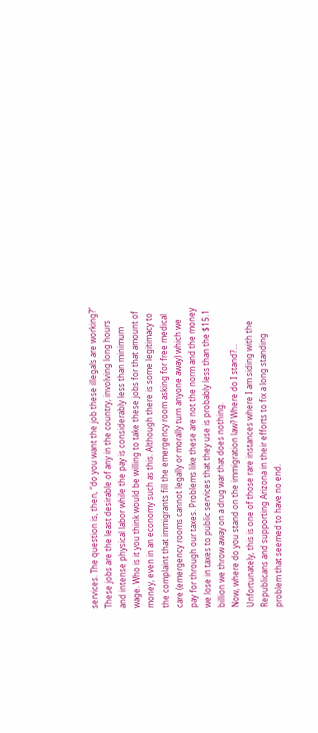services. The question is, then, “do you want the job these illegals are working?” These jobs are the least desirable of any in the country, involving long hours and intense physical labor while the pay is considerably less than minimum wage. Who is it you think would be willing to take these jobs for that amount of money, even in an economy such as this. Although there is some legitimacy to the complaint that immigrants fill the emergency room asking for free medical care (emergency rooms cannot legally or morally turn anyone away) which we pay for through our taxes. Problems like these are not the norm and the money we lose in taxes to public services that they use is probably less than the $15.1 billion we throw away on a drug war that does nothing.
Now, where do you stand on the immigration law? Where do I stand?… Unfortunately, this is one of those rare instances where I am siding with the Republicans and supporting Arizona in their efforts to fix a long standing problem that seemed to have no end.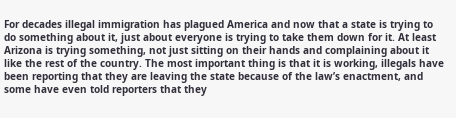For decades illegal immigration has plagued America and now that a state is trying to do something about it, just about everyone is trying to take them down for it. At least Arizona is trying something, not just sitting on their hands and complaining about it like the rest of the country. The most important thing is that it is working, illegals have been reporting that they are leaving the state because of the law’s enactment, and some have even told reporters that they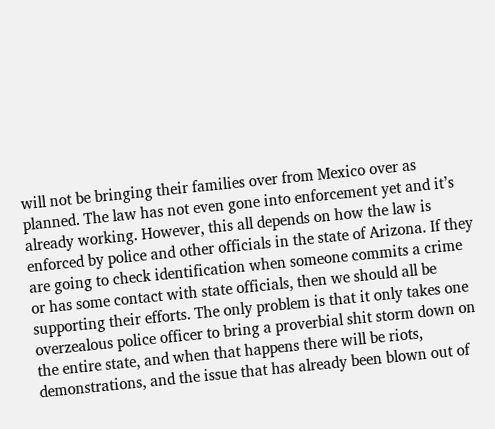will not be bringing their families over from Mexico over as planned. The law has not even gone into enforcement yet and it’s already working. However, this all depends on how the law is enforced by police and other officials in the state of Arizona. If they are going to check identification when someone commits a crime or has some contact with state officials, then we should all be supporting their efforts. The only problem is that it only takes one overzealous police officer to bring a proverbial shit storm down on the entire state, and when that happens there will be riots, demonstrations, and the issue that has already been blown out of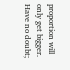proportion will only get bigger. Have no doubt;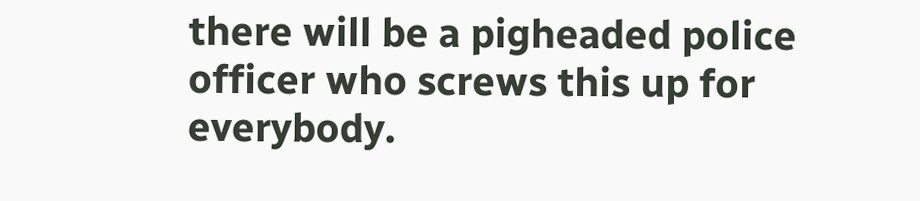there will be a pigheaded police officer who screws this up for everybody.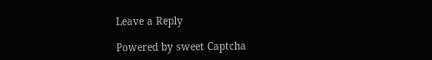Leave a Reply

Powered by sweet Captcha